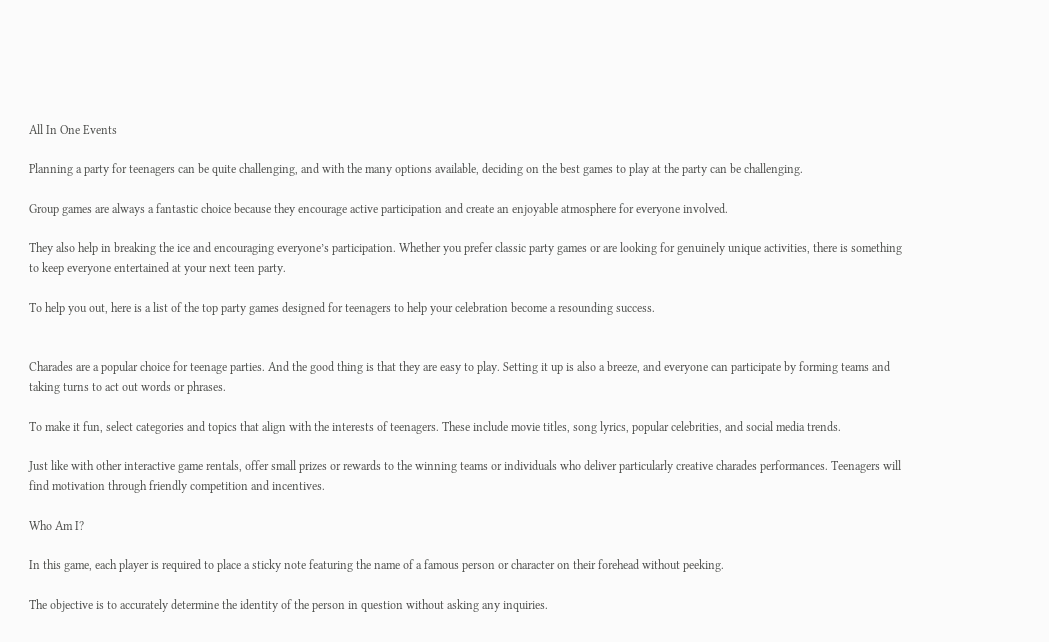All In One Events

Planning a party for teenagers can be quite challenging, and with the many options available, deciding on the best games to play at the party can be challenging.

Group games are always a fantastic choice because they encourage active participation and create an enjoyable atmosphere for everyone involved.

They also help in breaking the ice and encouraging everyone’s participation. Whether you prefer classic party games or are looking for genuinely unique activities, there is something to keep everyone entertained at your next teen party.

To help you out, here is a list of the top party games designed for teenagers to help your celebration become a resounding success.


Charades are a popular choice for teenage parties. And the good thing is that they are easy to play. Setting it up is also a breeze, and everyone can participate by forming teams and taking turns to act out words or phrases.

To make it fun, select categories and topics that align with the interests of teenagers. These include movie titles, song lyrics, popular celebrities, and social media trends.

Just like with other interactive game rentals, offer small prizes or rewards to the winning teams or individuals who deliver particularly creative charades performances. Teenagers will find motivation through friendly competition and incentives.

Who Am I?

In this game, each player is required to place a sticky note featuring the name of a famous person or character on their forehead without peeking.

The objective is to accurately determine the identity of the person in question without asking any inquiries.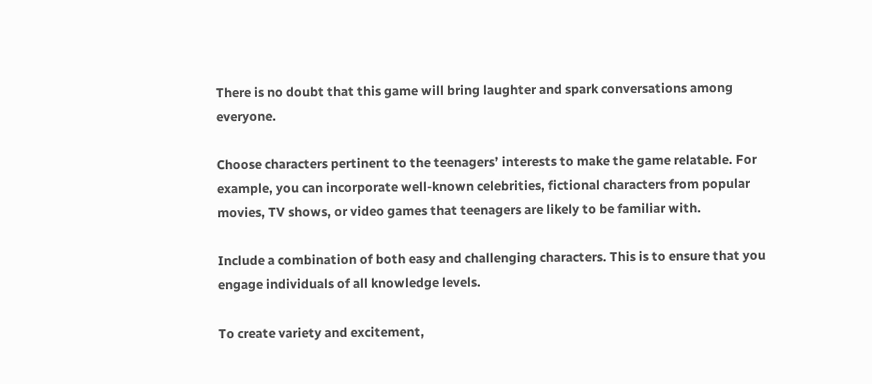There is no doubt that this game will bring laughter and spark conversations among everyone.

Choose characters pertinent to the teenagers’ interests to make the game relatable. For example, you can incorporate well-known celebrities, fictional characters from popular movies, TV shows, or video games that teenagers are likely to be familiar with.

Include a combination of both easy and challenging characters. This is to ensure that you engage individuals of all knowledge levels.

To create variety and excitement,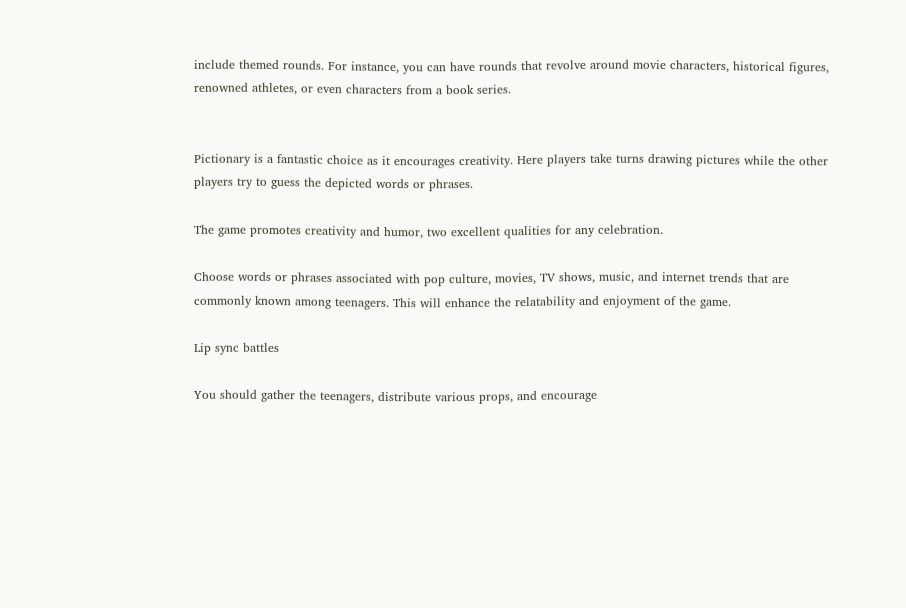include themed rounds. For instance, you can have rounds that revolve around movie characters, historical figures, renowned athletes, or even characters from a book series.


Pictionary is a fantastic choice as it encourages creativity. Here players take turns drawing pictures while the other players try to guess the depicted words or phrases.

The game promotes creativity and humor, two excellent qualities for any celebration.

Choose words or phrases associated with pop culture, movies, TV shows, music, and internet trends that are commonly known among teenagers. This will enhance the relatability and enjoyment of the game.

Lip sync battles

You should gather the teenagers, distribute various props, and encourage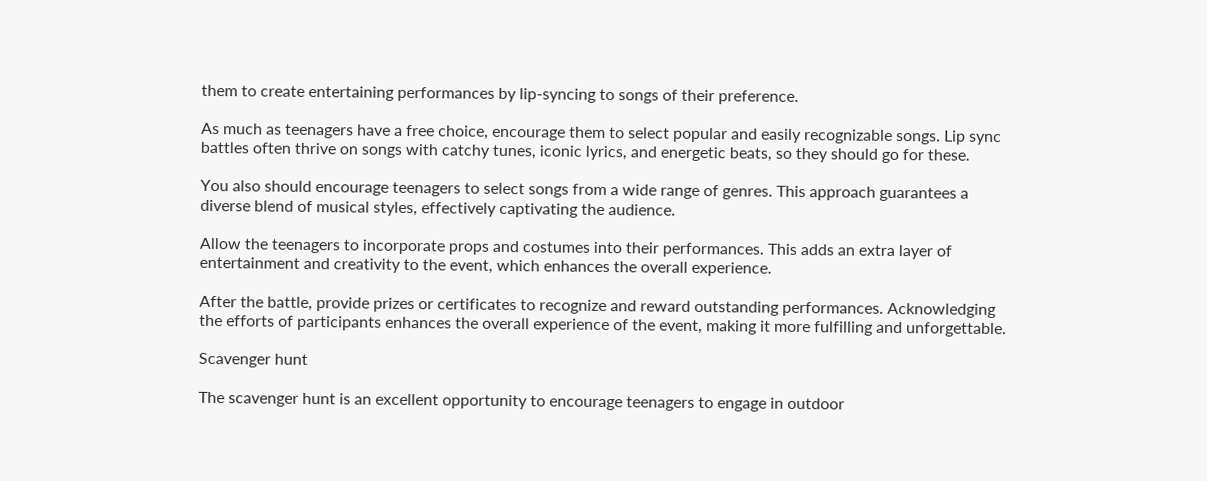them to create entertaining performances by lip-syncing to songs of their preference.

As much as teenagers have a free choice, encourage them to select popular and easily recognizable songs. Lip sync battles often thrive on songs with catchy tunes, iconic lyrics, and energetic beats, so they should go for these.

You also should encourage teenagers to select songs from a wide range of genres. This approach guarantees a diverse blend of musical styles, effectively captivating the audience.

Allow the teenagers to incorporate props and costumes into their performances. This adds an extra layer of entertainment and creativity to the event, which enhances the overall experience.

After the battle, provide prizes or certificates to recognize and reward outstanding performances. Acknowledging the efforts of participants enhances the overall experience of the event, making it more fulfilling and unforgettable.

Scavenger hunt

The scavenger hunt is an excellent opportunity to encourage teenagers to engage in outdoor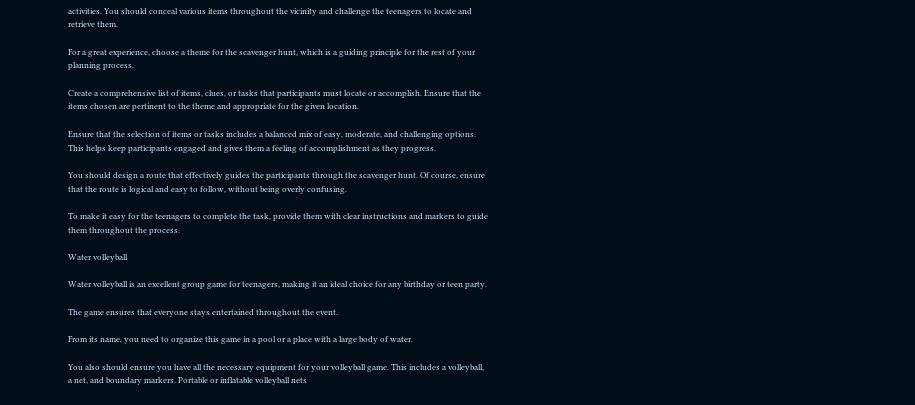activities. You should conceal various items throughout the vicinity and challenge the teenagers to locate and retrieve them.

For a great experience, choose a theme for the scavenger hunt, which is a guiding principle for the rest of your planning process.

Create a comprehensive list of items, clues, or tasks that participants must locate or accomplish. Ensure that the items chosen are pertinent to the theme and appropriate for the given location.

Ensure that the selection of items or tasks includes a balanced mix of easy, moderate, and challenging options. This helps keep participants engaged and gives them a feeling of accomplishment as they progress.

You should design a route that effectively guides the participants through the scavenger hunt. Of course, ensure that the route is logical and easy to follow, without being overly confusing.

To make it easy for the teenagers to complete the task, provide them with clear instructions and markers to guide them throughout the process.

Water volleyball

Water volleyball is an excellent group game for teenagers, making it an ideal choice for any birthday or teen party.

The game ensures that everyone stays entertained throughout the event.

From its name, you need to organize this game in a pool or a place with a large body of water.

You also should ensure you have all the necessary equipment for your volleyball game. This includes a volleyball, a net, and boundary markers. Portable or inflatable volleyball nets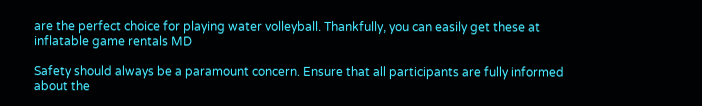are the perfect choice for playing water volleyball. Thankfully, you can easily get these at inflatable game rentals MD

Safety should always be a paramount concern. Ensure that all participants are fully informed about the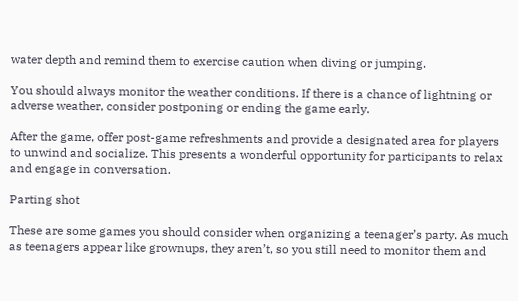water depth and remind them to exercise caution when diving or jumping.

You should always monitor the weather conditions. If there is a chance of lightning or adverse weather, consider postponing or ending the game early.

After the game, offer post-game refreshments and provide a designated area for players to unwind and socialize. This presents a wonderful opportunity for participants to relax and engage in conversation.

Parting shot

These are some games you should consider when organizing a teenager’s party. As much as teenagers appear like grownups, they aren’t, so you still need to monitor them and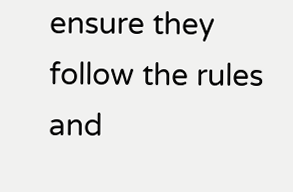ensure they follow the rules and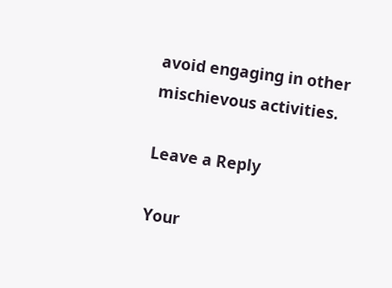avoid engaging in other mischievous activities.

Leave a Reply

Your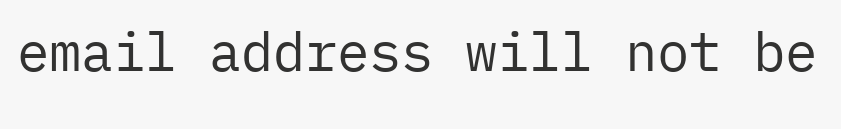email address will not be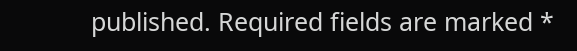published. Required fields are marked *